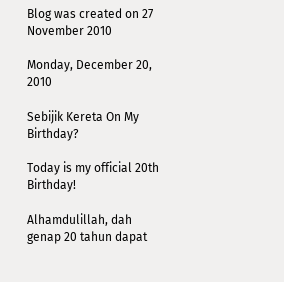Blog was created on 27 November 2010

Monday, December 20, 2010

Sebijik Kereta On My Birthday?

Today is my official 20th Birthday!

Alhamdulillah, dah genap 20 tahun dapat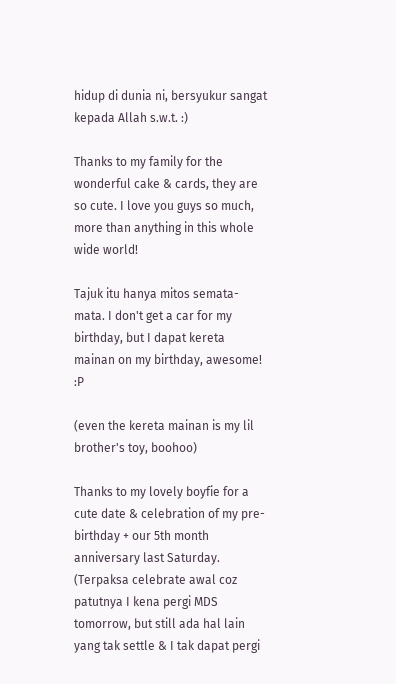hidup di dunia ni, bersyukur sangat kepada Allah s.w.t. :)

Thanks to my family for the wonderful cake & cards, they are so cute. I love you guys so much, more than anything in this whole wide world!

Tajuk itu hanya mitos semata-mata. I don't get a car for my birthday, but I dapat kereta mainan on my birthday, awesome! :P

(even the kereta mainan is my lil brother's toy, boohoo)

Thanks to my lovely boyfie for a cute date & celebration of my pre-birthday + our 5th month anniversary last Saturday. (Terpaksa celebrate awal coz patutnya I kena pergi MDS tomorrow, but still ada hal lain yang tak settle & I tak dapat pergi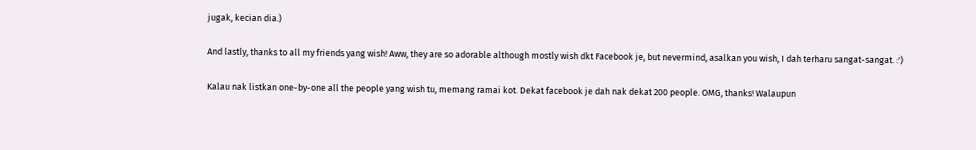jugak, kecian dia.)

And lastly, thanks to all my friends yang wish! Aww, they are so adorable although mostly wish dkt Facebook je, but nevermind, asalkan you wish, I dah terharu sangat-sangat. :')

Kalau nak listkan one-by-one all the people yang wish tu, memang ramai kot. Dekat facebook je dah nak dekat 200 people. OMG, thanks! Walaupun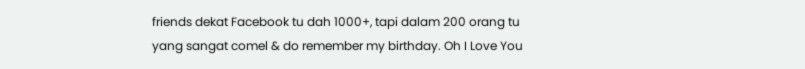friends dekat Facebook tu dah 1000+, tapi dalam 200 orang tu yang sangat comel & do remember my birthday. Oh I Love You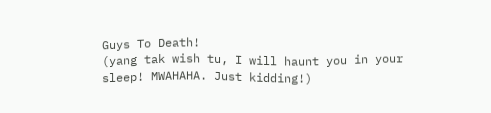Guys To Death!
(yang tak wish tu, I will haunt you in your sleep! MWAHAHA. Just kidding!)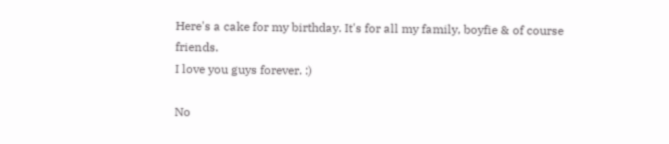Here's a cake for my birthday. It's for all my family, boyfie & of course friends.
I love you guys forever. :)

No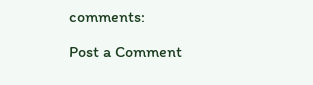comments:

Post a Comment